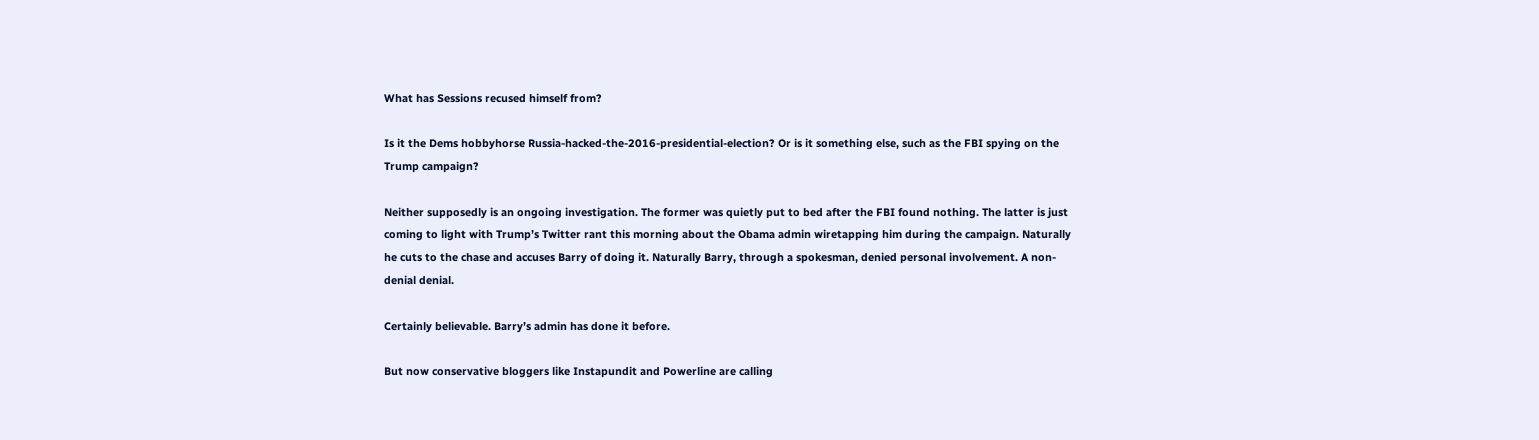What has Sessions recused himself from?

Is it the Dems hobbyhorse Russia-hacked-the-2016-presidential-election? Or is it something else, such as the FBI spying on the Trump campaign?

Neither supposedly is an ongoing investigation. The former was quietly put to bed after the FBI found nothing. The latter is just coming to light with Trump’s Twitter rant this morning about the Obama admin wiretapping him during the campaign. Naturally he cuts to the chase and accuses Barry of doing it. Naturally Barry, through a spokesman, denied personal involvement. A non-denial denial.

Certainly believable. Barry’s admin has done it before.

But now conservative bloggers like Instapundit and Powerline are calling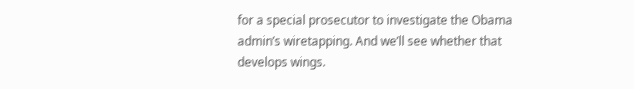for a special prosecutor to investigate the Obama admin’s wiretapping. And we’ll see whether that develops wings.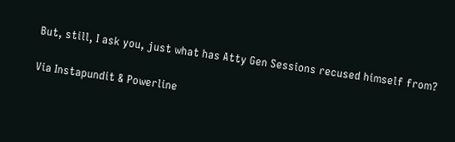But, still, I ask you, just what has Atty Gen Sessions recused himself from?

Via Instapundit & Powerline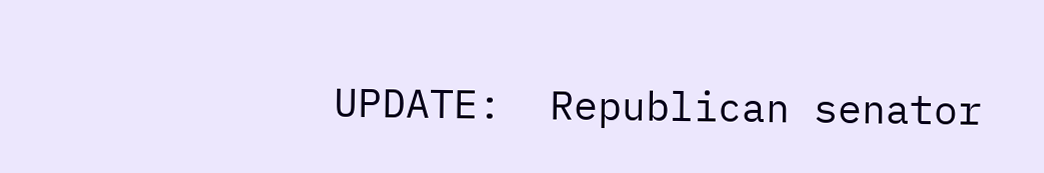UPDATE:  Republican senator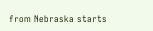from Nebraska starts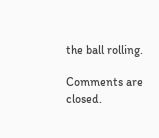the ball rolling.

Comments are closed.